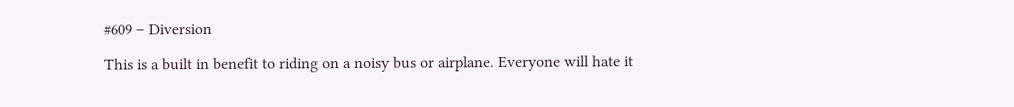#609 – Diversion

This is a built in benefit to riding on a noisy bus or airplane. Everyone will hate it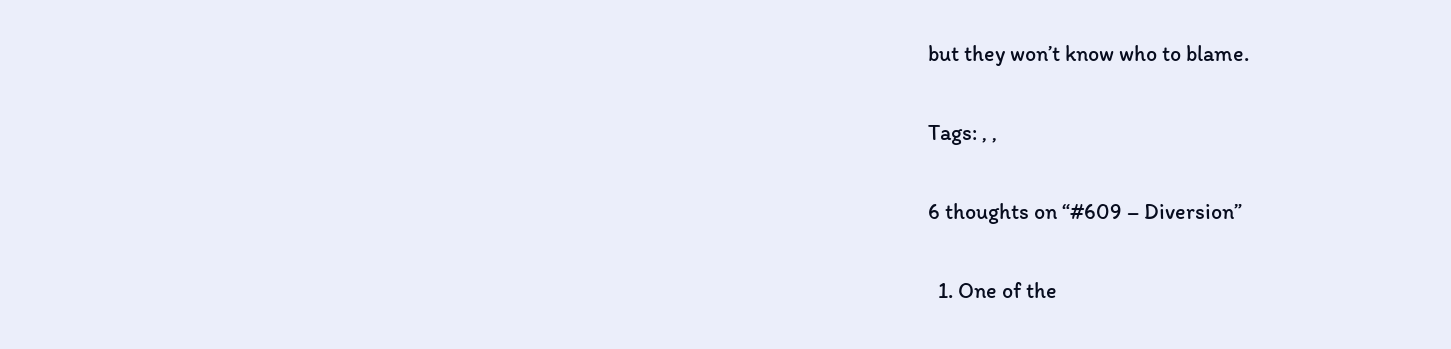but they won’t know who to blame.

Tags: , ,

6 thoughts on “#609 – Diversion”

  1. One of the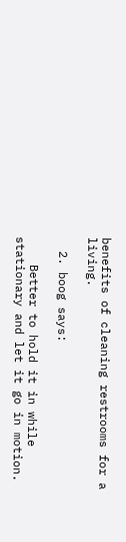benefits of cleaning restrooms for a living.

  2. boog says:

    Better to hold it in while stationary and let it go in motion.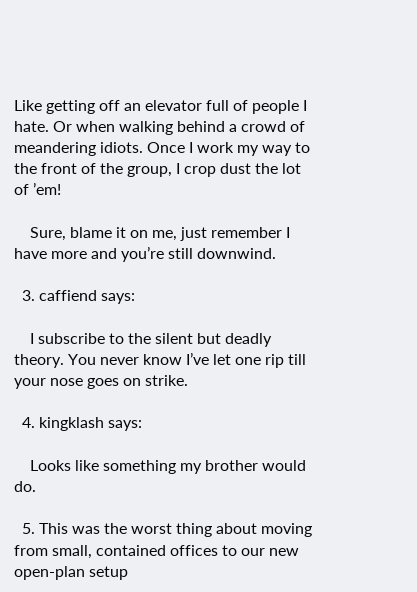Like getting off an elevator full of people I hate. Or when walking behind a crowd of meandering idiots. Once I work my way to the front of the group, I crop dust the lot of ’em!

    Sure, blame it on me, just remember I have more and you’re still downwind.

  3. caffiend says:

    I subscribe to the silent but deadly theory. You never know I’ve let one rip till your nose goes on strike.

  4. kingklash says:

    Looks like something my brother would do.

  5. This was the worst thing about moving from small, contained offices to our new open-plan setup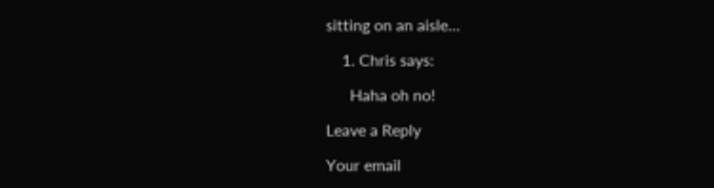sitting on an aisle…

    1. Chris says:

      Haha oh no!

Leave a Reply

Your email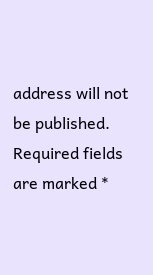address will not be published. Required fields are marked *